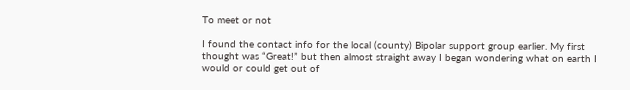To meet or not

I found the contact info for the local (county) Bipolar support group earlier. My first thought was “Great!” but then almost straight away I began wondering what on earth I would or could get out of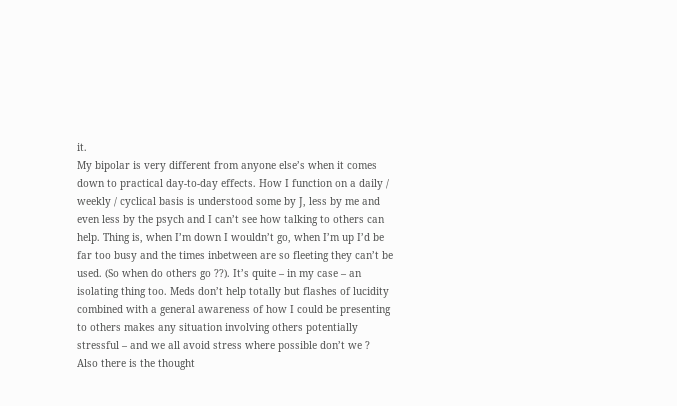it.
My bipolar is very different from anyone else’s when it comes down to practical day-to-day effects. How I function on a daily / weekly / cyclical basis is understood some by J, less by me and even less by the psych and I can’t see how talking to others can help. Thing is, when I’m down I wouldn’t go, when I’m up I’d be far too busy and the times inbetween are so fleeting they can’t be used. (So when do others go ??). It’s quite – in my case – an isolating thing too. Meds don’t help totally but flashes of lucidity combined with a general awareness of how I could be presenting to others makes any situation involving others potentially stressful – and we all avoid stress where possible don’t we ? Also there is the thought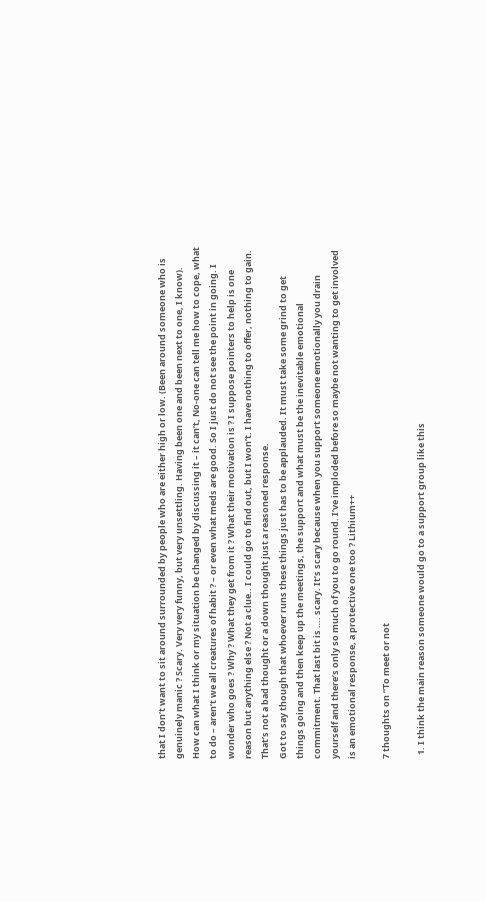that I don’t want to sit around surrounded by people who are either high or low. (Been around someone who is genuinely manic ? Scary. Very very funny, but very unsettling. Having been one and been next to one, I know). How can what I think or my situation be changed by discussing it – it can’t, No-one can tell me how to cope, what to do – aren’t we all creatures of habit ? – or even what meds are good. So I just do not see the point in going. I wonder who goes ? Why ? What they get from it ? What their motivation is ? I suppose pointers to help is one reason but anything else ? Not a clue.. I could go to find out, but I won’t. I have nothing to offer, nothing to gain. That’s not a bad thought or a down thought just a reasoned response.
Got to say though that whoever runs these things just has to be applauded. It must take some grind to get things going and then keep up the meetings, the support and what must be the inevitable emotional commitment. That last bit is …. scary. It’s scary because when you support someone emotionally you drain yourself and there’s only so much of you to go round. I’ve imploded before so maybe not wanting to get involved is an emotional response, a protective one too ? Lithium++

7 thoughts on “To meet or not

  1. I think the main reason someone would go to a support group like this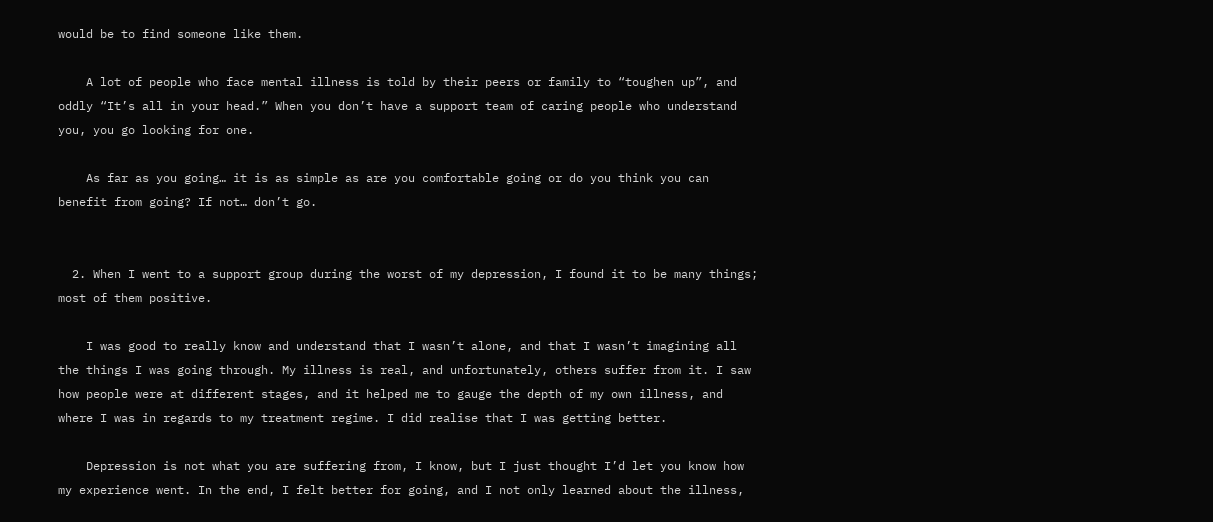would be to find someone like them.

    A lot of people who face mental illness is told by their peers or family to “toughen up”, and oddly “It’s all in your head.” When you don’t have a support team of caring people who understand you, you go looking for one.

    As far as you going… it is as simple as are you comfortable going or do you think you can benefit from going? If not… don’t go.


  2. When I went to a support group during the worst of my depression, I found it to be many things; most of them positive.

    I was good to really know and understand that I wasn’t alone, and that I wasn’t imagining all the things I was going through. My illness is real, and unfortunately, others suffer from it. I saw how people were at different stages, and it helped me to gauge the depth of my own illness, and where I was in regards to my treatment regime. I did realise that I was getting better.

    Depression is not what you are suffering from, I know, but I just thought I’d let you know how my experience went. In the end, I felt better for going, and I not only learned about the illness,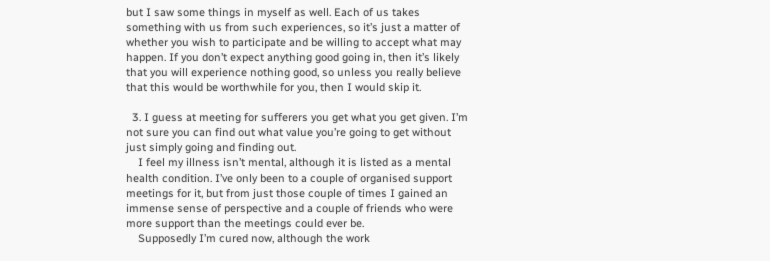but I saw some things in myself as well. Each of us takes something with us from such experiences, so it’s just a matter of whether you wish to participate and be willing to accept what may happen. If you don’t expect anything good going in, then it’s likely that you will experience nothing good, so unless you really believe that this would be worthwhile for you, then I would skip it.

  3. I guess at meeting for sufferers you get what you get given. I’m not sure you can find out what value you’re going to get without just simply going and finding out.
    I feel my illness isn’t mental, although it is listed as a mental health condition. I’ve only been to a couple of organised support meetings for it, but from just those couple of times I gained an immense sense of perspective and a couple of friends who were more support than the meetings could ever be.
    Supposedly I’m cured now, although the work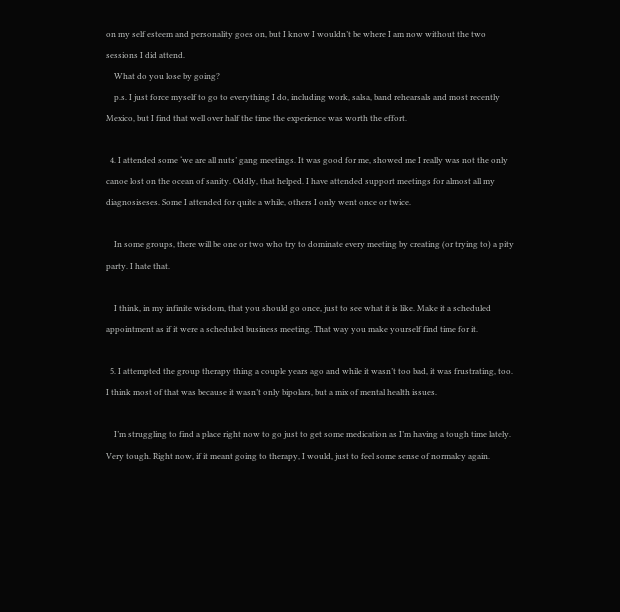on my self esteem and personality goes on, but I know I wouldn’t be where I am now without the two sessions I did attend.
    What do you lose by going?
    p.s. I just force myself to go to everything I do, including work, salsa, band rehearsals and most recently Mexico, but I find that well over half the time the experience was worth the effort.

  4. I attended some ‘we are all nuts’ gang meetings. It was good for me, showed me I really was not the only canoe lost on the ocean of sanity. Oddly, that helped. I have attended support meetings for almost all my diagnosiseses. Some I attended for quite a while, others I only went once or twice.

    In some groups, there will be one or two who try to dominate every meeting by creating (or trying to) a pity party. I hate that.

    I think, in my infinite wisdom, that you should go once, just to see what it is like. Make it a scheduled appointment as if it were a scheduled business meeting. That way you make yourself find time for it.

  5. I attempted the group therapy thing a couple years ago and while it wasn’t too bad, it was frustrating, too. I think most of that was because it wasn’t only bipolars, but a mix of mental health issues.

    I’m struggling to find a place right now to go just to get some medication as I’m having a tough time lately. Very tough. Right now, if it meant going to therapy, I would, just to feel some sense of normalcy again.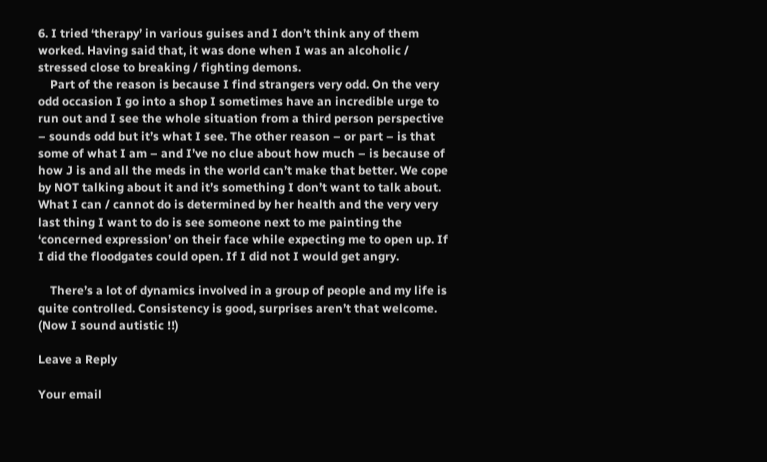6. I tried ‘therapy’ in various guises and I don’t think any of them worked. Having said that, it was done when I was an alcoholic / stressed close to breaking / fighting demons.
    Part of the reason is because I find strangers very odd. On the very odd occasion I go into a shop I sometimes have an incredible urge to run out and I see the whole situation from a third person perspective – sounds odd but it’s what I see. The other reason – or part – is that some of what I am – and I’ve no clue about how much – is because of how J is and all the meds in the world can’t make that better. We cope by NOT talking about it and it’s something I don’t want to talk about. What I can / cannot do is determined by her health and the very very last thing I want to do is see someone next to me painting the ‘concerned expression’ on their face while expecting me to open up. If I did the floodgates could open. If I did not I would get angry.

    There’s a lot of dynamics involved in a group of people and my life is quite controlled. Consistency is good, surprises aren’t that welcome. (Now I sound autistic !!)

Leave a Reply

Your email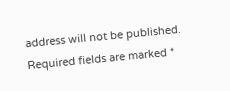address will not be published. Required fields are marked *